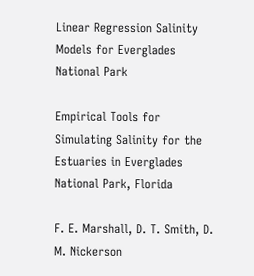Linear Regression Salinity Models for Everglades National Park

Empirical Tools for Simulating Salinity for the Estuaries in Everglades National Park, Florida

F. E. Marshall, D. T. Smith, D. M. Nickerson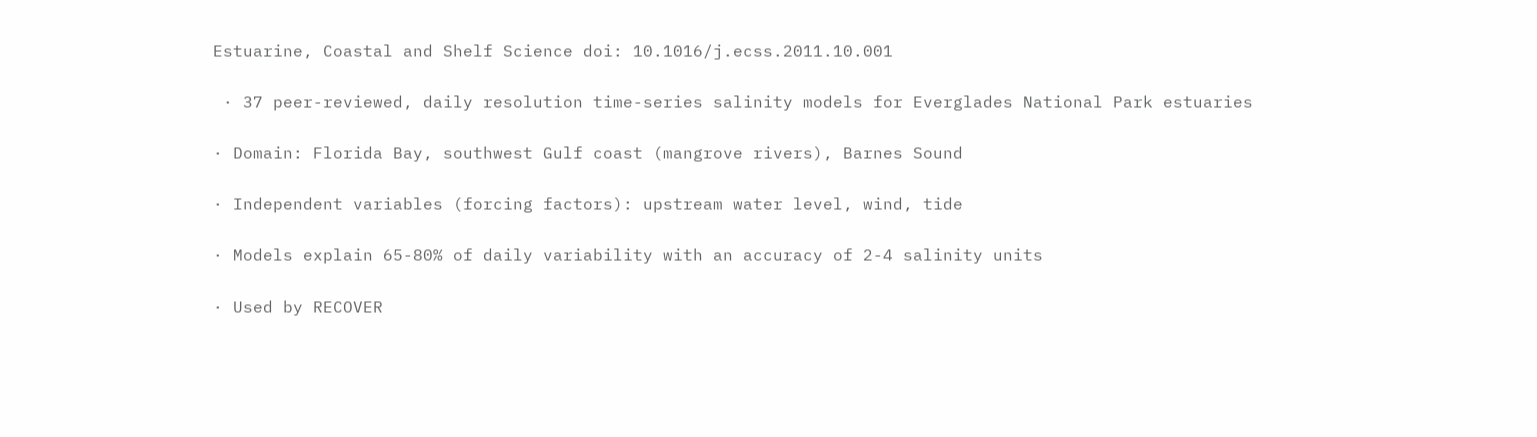Estuarine, Coastal and Shelf Science doi: 10.1016/j.ecss.2011.10.001

 · 37 peer-reviewed, daily resolution time-series salinity models for Everglades National Park estuaries

· Domain: Florida Bay, southwest Gulf coast (mangrove rivers), Barnes Sound

· Independent variables (forcing factors): upstream water level, wind, tide

· Models explain 65-80% of daily variability with an accuracy of 2-4 salinity units

· Used by RECOVER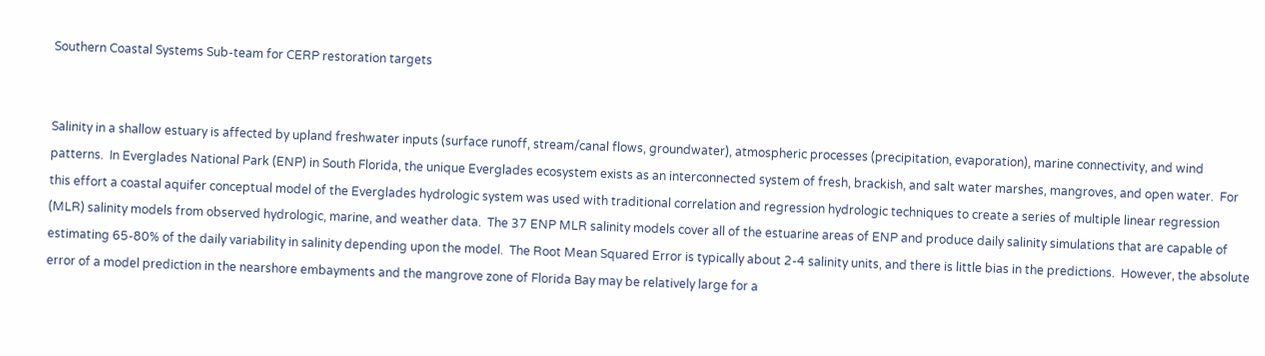Southern Coastal Systems Sub-team for CERP restoration targets


Salinity in a shallow estuary is affected by upland freshwater inputs (surface runoff, stream/canal flows, groundwater), atmospheric processes (precipitation, evaporation), marine connectivity, and wind patterns.  In Everglades National Park (ENP) in South Florida, the unique Everglades ecosystem exists as an interconnected system of fresh, brackish, and salt water marshes, mangroves, and open water.  For this effort a coastal aquifer conceptual model of the Everglades hydrologic system was used with traditional correlation and regression hydrologic techniques to create a series of multiple linear regression (MLR) salinity models from observed hydrologic, marine, and weather data.  The 37 ENP MLR salinity models cover all of the estuarine areas of ENP and produce daily salinity simulations that are capable of estimating 65-80% of the daily variability in salinity depending upon the model.  The Root Mean Squared Error is typically about 2-4 salinity units, and there is little bias in the predictions.  However, the absolute error of a model prediction in the nearshore embayments and the mangrove zone of Florida Bay may be relatively large for a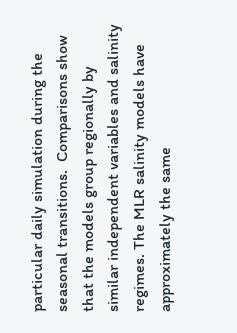particular daily simulation during the seasonal transitions.  Comparisons show that the models group regionally by similar independent variables and salinity regimes. The MLR salinity models have approximately the same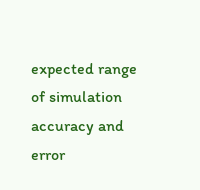expected range of simulation accuracy and error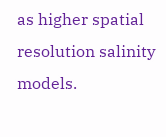as higher spatial resolution salinity models.